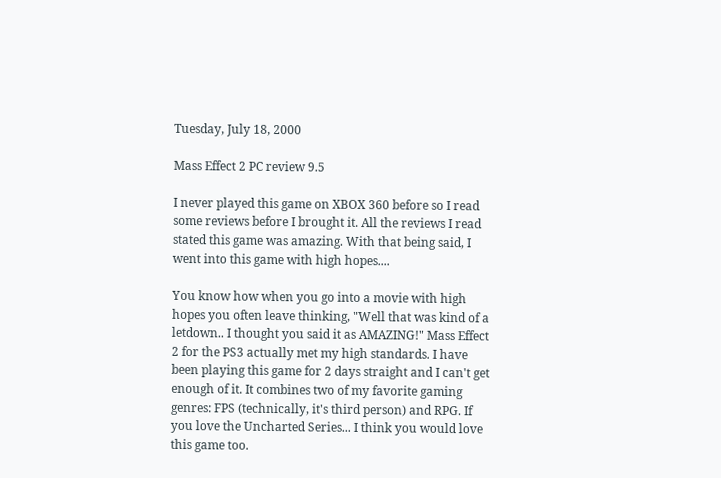Tuesday, July 18, 2000

Mass Effect 2 PC review 9.5

I never played this game on XBOX 360 before so I read some reviews before I brought it. All the reviews I read stated this game was amazing. With that being said, I went into this game with high hopes....

You know how when you go into a movie with high hopes you often leave thinking, "Well that was kind of a letdown.. I thought you said it as AMAZING!" Mass Effect 2 for the PS3 actually met my high standards. I have been playing this game for 2 days straight and I can't get enough of it. It combines two of my favorite gaming genres: FPS (technically, it's third person) and RPG. If you love the Uncharted Series... I think you would love this game too.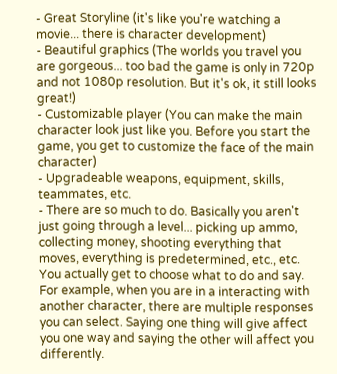- Great Storyline (it's like you're watching a movie... there is character development)
- Beautiful graphics (The worlds you travel you are gorgeous... too bad the game is only in 720p and not 1080p resolution. But it's ok, it still looks great!)
- Customizable player (You can make the main character look just like you. Before you start the game, you get to customize the face of the main character)
- Upgradeable weapons, equipment, skills, teammates, etc.
- There are so much to do. Basically you aren't just going through a level... picking up ammo, collecting money, shooting everything that moves, everything is predetermined, etc., etc. You actually get to choose what to do and say. For example, when you are in a interacting with another character, there are multiple responses you can select. Saying one thing will give affect you one way and saying the other will affect you differently.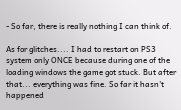- So far, there is really nothing I can think of.

As for glitches.... I had to restart on PS3 system only ONCE because during one of the loading windows the game got stuck. But after that... everything was fine. So far it hasn't happened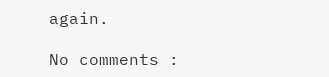again.

No comments :